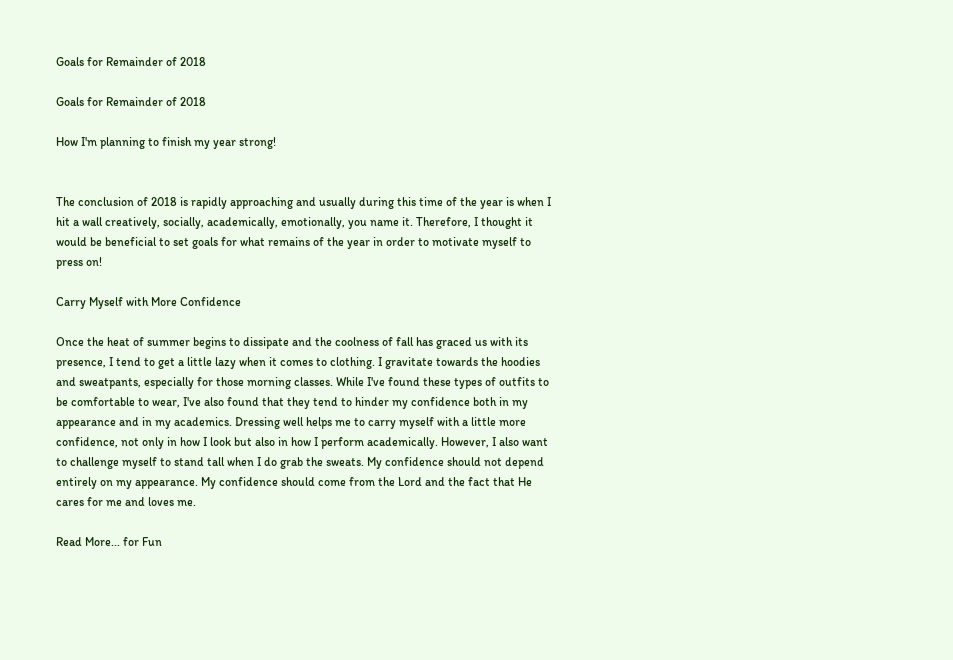Goals for Remainder of 2018

Goals for Remainder of 2018

How I'm planning to finish my year strong!


The conclusion of 2018 is rapidly approaching and usually during this time of the year is when I hit a wall creatively, socially, academically, emotionally, you name it. Therefore, I thought it would be beneficial to set goals for what remains of the year in order to motivate myself to press on!

Carry Myself with More Confidence

Once the heat of summer begins to dissipate and the coolness of fall has graced us with its presence, I tend to get a little lazy when it comes to clothing. I gravitate towards the hoodies and sweatpants, especially for those morning classes. While I've found these types of outfits to be comfortable to wear, I've also found that they tend to hinder my confidence both in my appearance and in my academics. Dressing well helps me to carry myself with a little more confidence, not only in how I look but also in how I perform academically. However, I also want to challenge myself to stand tall when I do grab the sweats. My confidence should not depend entirely on my appearance. My confidence should come from the Lord and the fact that He cares for me and loves me.

Read More... for Fun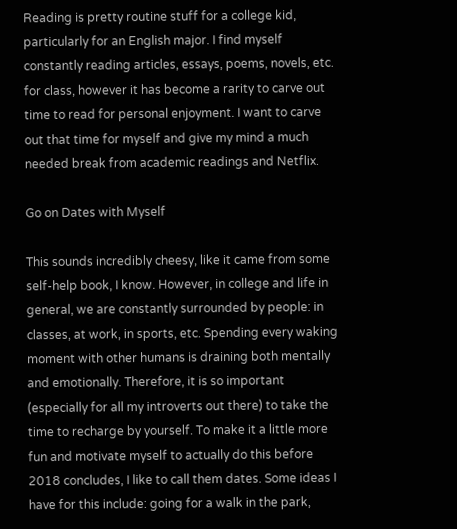Reading is pretty routine stuff for a college kid, particularly for an English major. I find myself constantly reading articles, essays, poems, novels, etc. for class, however it has become a rarity to carve out time to read for personal enjoyment. I want to carve out that time for myself and give my mind a much needed break from academic readings and Netflix.

Go on Dates with Myself

This sounds incredibly cheesy, like it came from some self-help book, I know. However, in college and life in general, we are constantly surrounded by people: in classes, at work, in sports, etc. Spending every waking moment with other humans is draining both mentally and emotionally. Therefore, it is so important (especially for all my introverts out there) to take the time to recharge by yourself. To make it a little more fun and motivate myself to actually do this before 2018 concludes, I like to call them dates. Some ideas I have for this include: going for a walk in the park,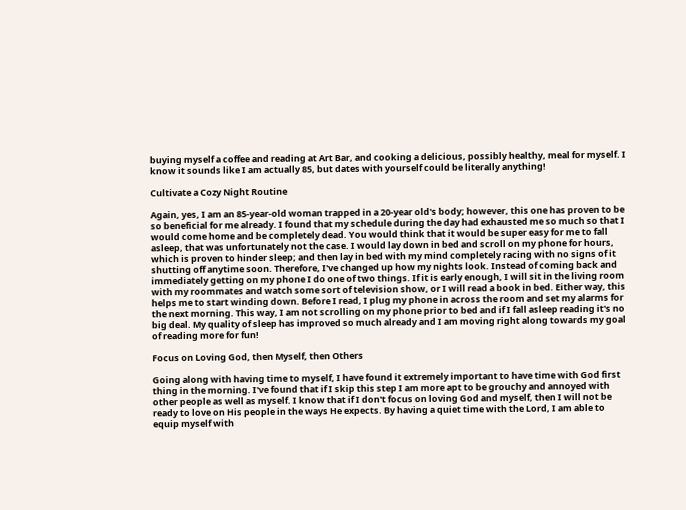buying myself a coffee and reading at Art Bar, and cooking a delicious, possibly healthy, meal for myself. I know it sounds like I am actually 85, but dates with yourself could be literally anything!

Cultivate a Cozy Night Routine

Again, yes, I am an 85-year-old woman trapped in a 20-year old's body; however, this one has proven to be so beneficial for me already. I found that my schedule during the day had exhausted me so much so that I would come home and be completely dead. You would think that it would be super easy for me to fall asleep, that was unfortunately not the case. I would lay down in bed and scroll on my phone for hours, which is proven to hinder sleep; and then lay in bed with my mind completely racing with no signs of it shutting off anytime soon. Therefore, I've changed up how my nights look. Instead of coming back and immediately getting on my phone I do one of two things. If it is early enough, I will sit in the living room with my roommates and watch some sort of television show, or I will read a book in bed. Either way, this helps me to start winding down. Before I read, I plug my phone in across the room and set my alarms for the next morning. This way, I am not scrolling on my phone prior to bed and if I fall asleep reading it's no big deal. My quality of sleep has improved so much already and I am moving right along towards my goal of reading more for fun!

Focus on Loving God, then Myself, then Others

Going along with having time to myself, I have found it extremely important to have time with God first thing in the morning. I've found that if I skip this step I am more apt to be grouchy and annoyed with other people as well as myself. I know that if I don't focus on loving God and myself, then I will not be ready to love on His people in the ways He expects. By having a quiet time with the Lord, I am able to equip myself with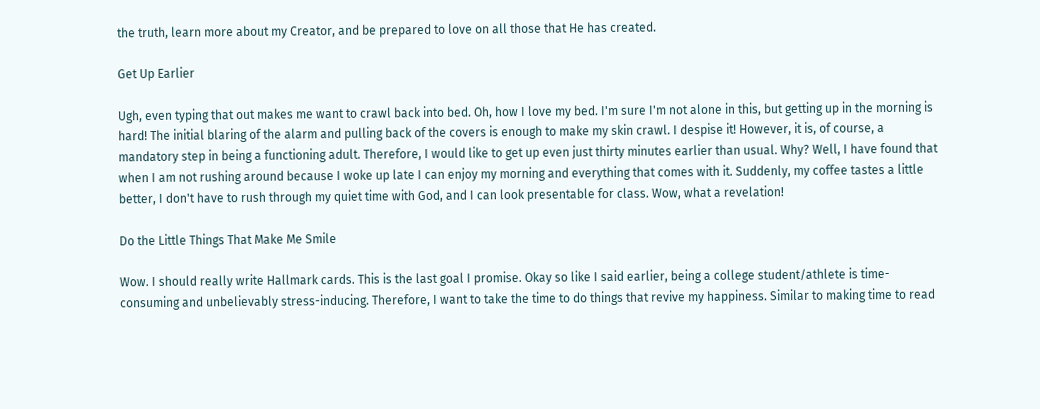the truth, learn more about my Creator, and be prepared to love on all those that He has created.

Get Up Earlier

Ugh, even typing that out makes me want to crawl back into bed. Oh, how I love my bed. I'm sure I'm not alone in this, but getting up in the morning is hard! The initial blaring of the alarm and pulling back of the covers is enough to make my skin crawl. I despise it! However, it is, of course, a mandatory step in being a functioning adult. Therefore, I would like to get up even just thirty minutes earlier than usual. Why? Well, I have found that when I am not rushing around because I woke up late I can enjoy my morning and everything that comes with it. Suddenly, my coffee tastes a little better, I don't have to rush through my quiet time with God, and I can look presentable for class. Wow, what a revelation!

Do the Little Things That Make Me Smile

Wow. I should really write Hallmark cards. This is the last goal I promise. Okay so like I said earlier, being a college student/athlete is time-consuming and unbelievably stress-inducing. Therefore, I want to take the time to do things that revive my happiness. Similar to making time to read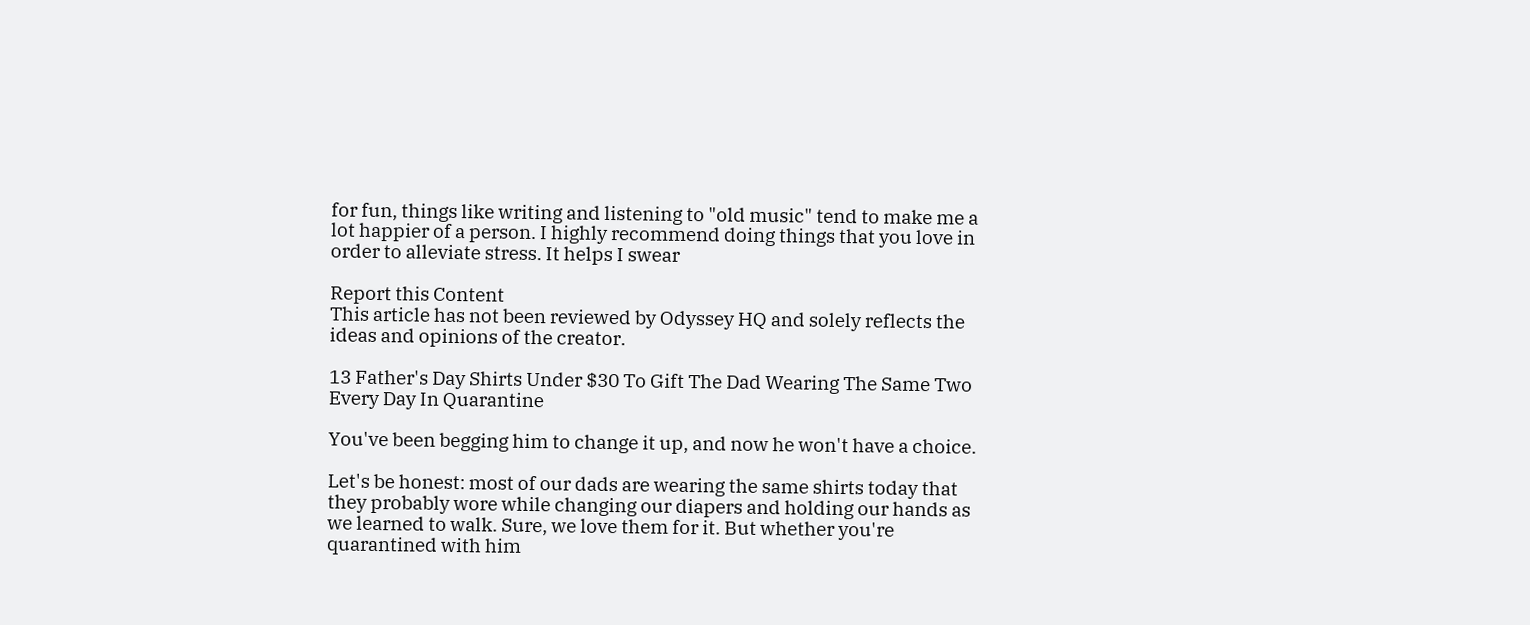for fun, things like writing and listening to "old music" tend to make me a lot happier of a person. I highly recommend doing things that you love in order to alleviate stress. It helps I swear

Report this Content
This article has not been reviewed by Odyssey HQ and solely reflects the ideas and opinions of the creator.

13 Father's Day Shirts Under $30 To Gift The Dad Wearing The Same Two Every Day In Quarantine

You've been begging him to change it up, and now he won't have a choice.

Let's be honest: most of our dads are wearing the same shirts today that they probably wore while changing our diapers and holding our hands as we learned to walk. Sure, we love them for it. But whether you're quarantined with him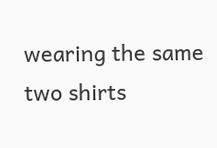wearing the same two shirts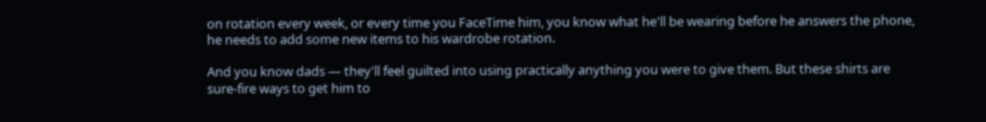on rotation every week, or every time you FaceTime him, you know what he'll be wearing before he answers the phone, he needs to add some new items to his wardrobe rotation.

And you know dads — they'll feel guilted into using practically anything you were to give them. But these shirts are sure-fire ways to get him to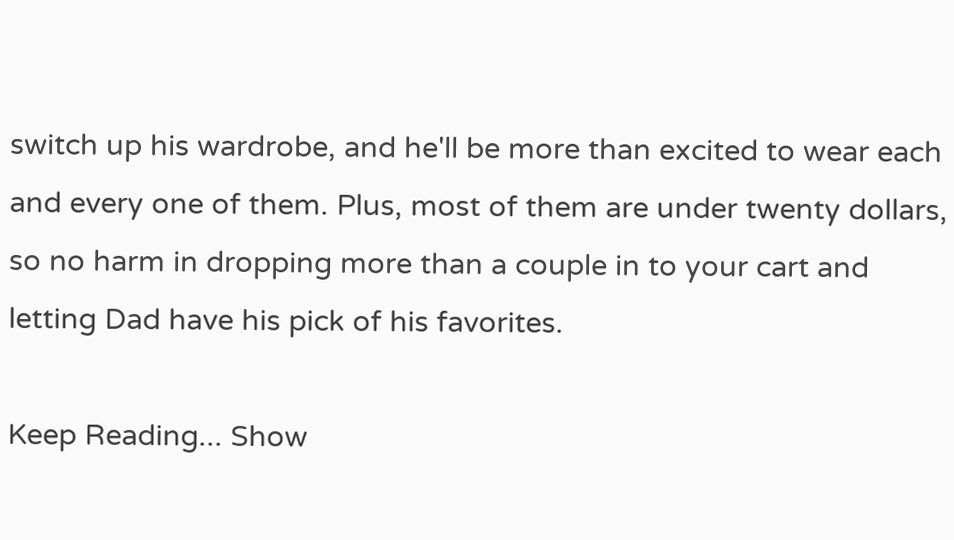switch up his wardrobe, and he'll be more than excited to wear each and every one of them. Plus, most of them are under twenty dollars, so no harm in dropping more than a couple in to your cart and letting Dad have his pick of his favorites.

Keep Reading... Show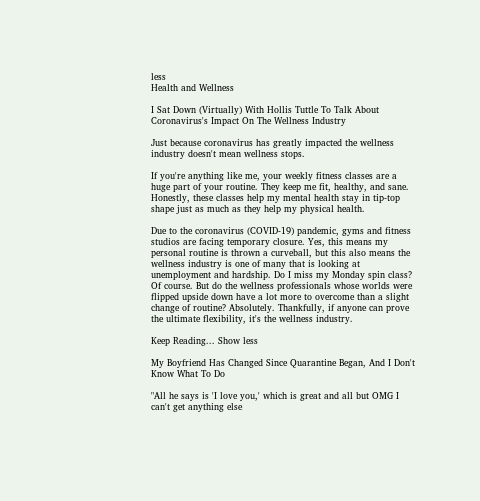less
Health and Wellness

I Sat Down (Virtually) With Hollis Tuttle To Talk About Coronavirus's Impact On The Wellness Industry

Just because coronavirus has greatly impacted the wellness industry doesn't mean wellness stops.

If you're anything like me, your weekly fitness classes are a huge part of your routine. They keep me fit, healthy, and sane. Honestly, these classes help my mental health stay in tip-top shape just as much as they help my physical health.

Due to the coronavirus (COVID-19) pandemic, gyms and fitness studios are facing temporary closure. Yes, this means my personal routine is thrown a curveball, but this also means the wellness industry is one of many that is looking at unemployment and hardship. Do I miss my Monday spin class? Of course. But do the wellness professionals whose worlds were flipped upside down have a lot more to overcome than a slight change of routine? Absolutely. Thankfully, if anyone can prove the ultimate flexibility, it's the wellness industry.

Keep Reading... Show less

My Boyfriend Has Changed Since Quarantine Began, And I Don't Know What To Do

"All he says is 'I love you,' which is great and all but OMG I can't get anything else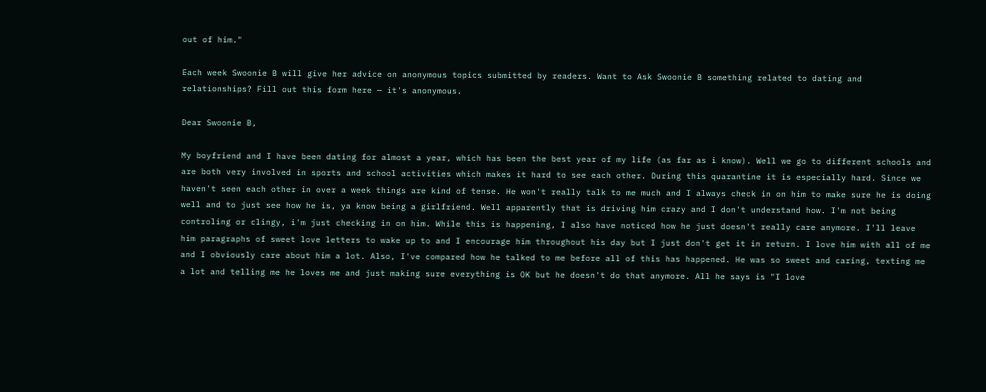out of him."

Each week Swoonie B will give her advice on anonymous topics submitted by readers. Want to Ask Swoonie B something related to dating and relationships? Fill out this form here — it's anonymous.

Dear Swoonie B,

My boyfriend and I have been dating for almost a year, which has been the best year of my life (as far as i know). Well we go to different schools and are both very involved in sports and school activities which makes it hard to see each other. During this quarantine it is especially hard. Since we haven't seen each other in over a week things are kind of tense. He won't really talk to me much and I always check in on him to make sure he is doing well and to just see how he is, ya know being a girlfriend. Well apparently that is driving him crazy and I don't understand how. I'm not being controling or clingy, i'm just checking in on him. While this is happening, I also have noticed how he just doesn't really care anymore. I'll leave him paragraphs of sweet love letters to wake up to and I encourage him throughout his day but I just don't get it in return. I love him with all of me and I obviously care about him a lot. Also, I've compared how he talked to me before all of this has happened. He was so sweet and caring, texting me a lot and telling me he loves me and just making sure everything is OK but he doesn't do that anymore. All he says is "I love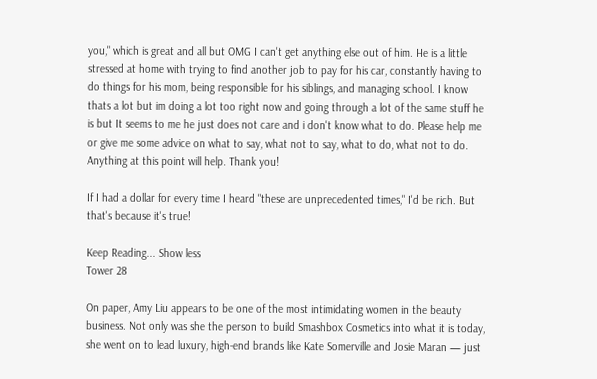you," which is great and all but OMG I can't get anything else out of him. He is a little stressed at home with trying to find another job to pay for his car, constantly having to do things for his mom, being responsible for his siblings, and managing school. I know thats a lot but im doing a lot too right now and going through a lot of the same stuff he is but It seems to me he just does not care and i don't know what to do. Please help me or give me some advice on what to say, what not to say, what to do, what not to do. Anything at this point will help. Thank you!

If I had a dollar for every time I heard "these are unprecedented times," I'd be rich. But that's because it's true!

Keep Reading... Show less
Tower 28

On paper, Amy Liu appears to be one of the most intimidating women in the beauty business. Not only was she the person to build Smashbox Cosmetics into what it is today, she went on to lead luxury, high-end brands like Kate Somerville and Josie Maran — just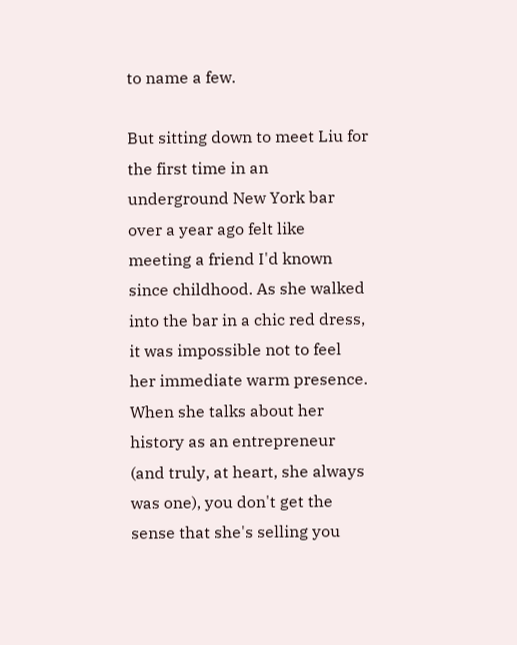to name a few.

But sitting down to meet Liu for the first time in an underground New York bar over a year ago felt like meeting a friend I'd known since childhood. As she walked into the bar in a chic red dress, it was impossible not to feel her immediate warm presence. When she talks about her history as an entrepreneur (and truly, at heart, she always was one), you don't get the sense that she's selling you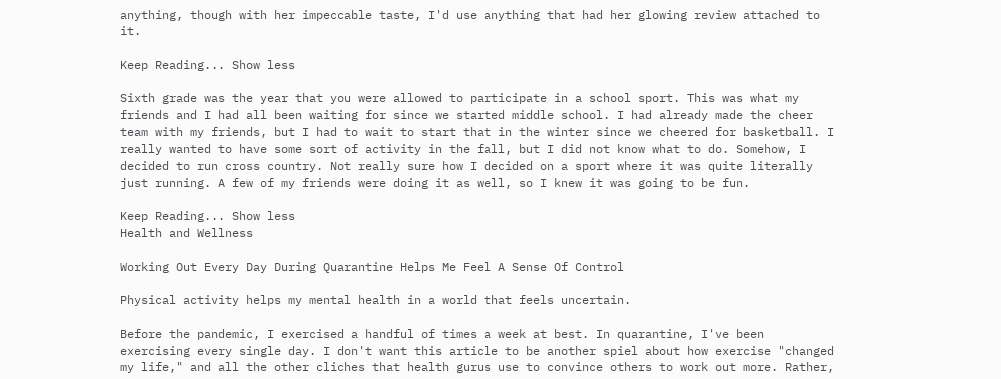anything, though with her impeccable taste, I'd use anything that had her glowing review attached to it.

Keep Reading... Show less

Sixth grade was the year that you were allowed to participate in a school sport. This was what my friends and I had all been waiting for since we started middle school. I had already made the cheer team with my friends, but I had to wait to start that in the winter since we cheered for basketball. I really wanted to have some sort of activity in the fall, but I did not know what to do. Somehow, I decided to run cross country. Not really sure how I decided on a sport where it was quite literally just running. A few of my friends were doing it as well, so I knew it was going to be fun.

Keep Reading... Show less
Health and Wellness

Working Out Every Day During Quarantine Helps Me Feel A Sense Of Control

Physical activity helps my mental health in a world that feels uncertain.

Before the pandemic, I exercised a handful of times a week at best. In quarantine, I've been exercising every single day. I don't want this article to be another spiel about how exercise "changed my life," and all the other cliches that health gurus use to convince others to work out more. Rather,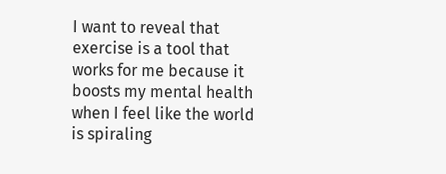I want to reveal that exercise is a tool that works for me because it boosts my mental health when I feel like the world is spiraling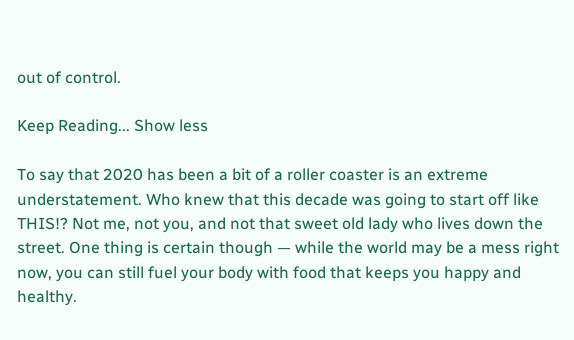out of control.

Keep Reading... Show less

To say that 2020 has been a bit of a roller coaster is an extreme understatement. Who knew that this decade was going to start off like THIS!? Not me, not you, and not that sweet old lady who lives down the street. One thing is certain though — while the world may be a mess right now, you can still fuel your body with food that keeps you happy and healthy.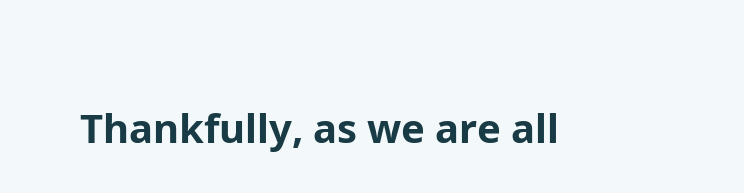Thankfully, as we are all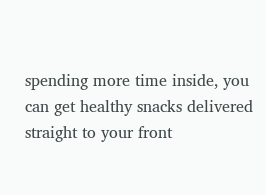spending more time inside, you can get healthy snacks delivered straight to your front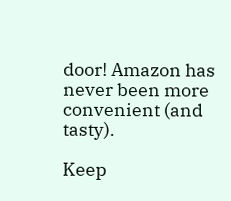door! Amazon has never been more convenient (and tasty).

Keep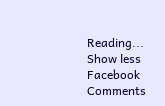Reading... Show less
Facebook Comments